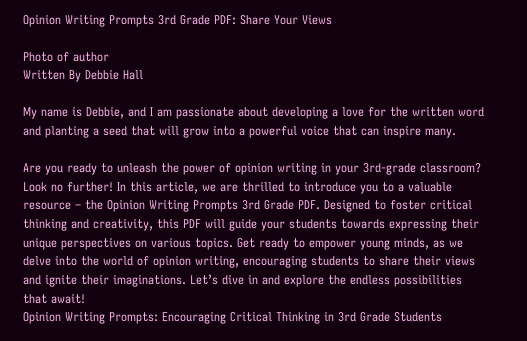Opinion Writing Prompts 3rd Grade PDF: Share Your Views

Photo of author
Written By Debbie Hall

My name is Debbie, and I am passionate about developing a love for the written word and planting a seed that will grow into a powerful voice that can inspire many.

Are you ready to unleash the power of opinion writing in your 3rd-grade classroom? Look no further! In this article, we are thrilled to introduce you to a valuable resource – the Opinion Writing Prompts 3rd Grade PDF. Designed to foster critical thinking and creativity, this PDF will guide your students towards expressing their unique perspectives on various topics. Get ready to empower young minds, as we delve into the world of opinion writing, encouraging students to share their views and ignite their imaginations. Let’s dive in and explore the endless possibilities that await!
Opinion Writing Prompts: Encouraging Critical Thinking in 3rd Grade Students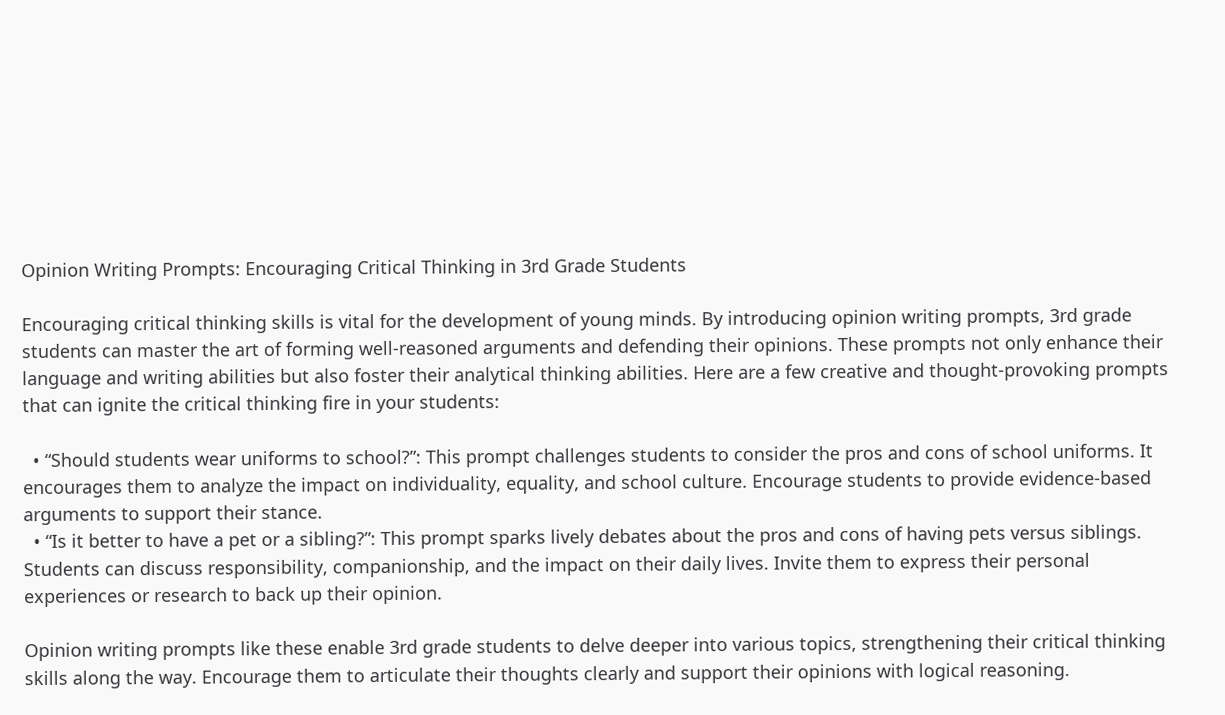Opinion Writing Prompts: Encouraging Critical Thinking in 3rd Grade Students

Encouraging critical thinking skills is vital for the development of young minds. By introducing opinion writing prompts, 3rd grade students can master the art of forming well-reasoned arguments and defending their opinions. These prompts not only enhance their language and writing abilities but also foster their analytical thinking abilities. Here are a few creative and thought-provoking prompts that can ignite the critical thinking fire in your students:

  • “Should students wear uniforms to school?”: This prompt challenges students to consider the pros and cons of school uniforms. It encourages them to analyze the impact on individuality, equality, and school culture. Encourage students to provide evidence-based arguments to support their stance.
  • “Is it better to have a pet or a sibling?”: This prompt sparks lively debates about the pros and cons of having pets versus siblings. Students can discuss responsibility, companionship, and the impact on their daily lives. Invite them to express their personal experiences or research to back up their opinion.

Opinion writing prompts like these enable 3rd grade students to delve deeper into various topics, strengthening their critical thinking skills along the way. Encourage them to articulate their thoughts clearly and support their opinions with logical reasoning.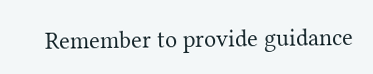Remember to provide guidance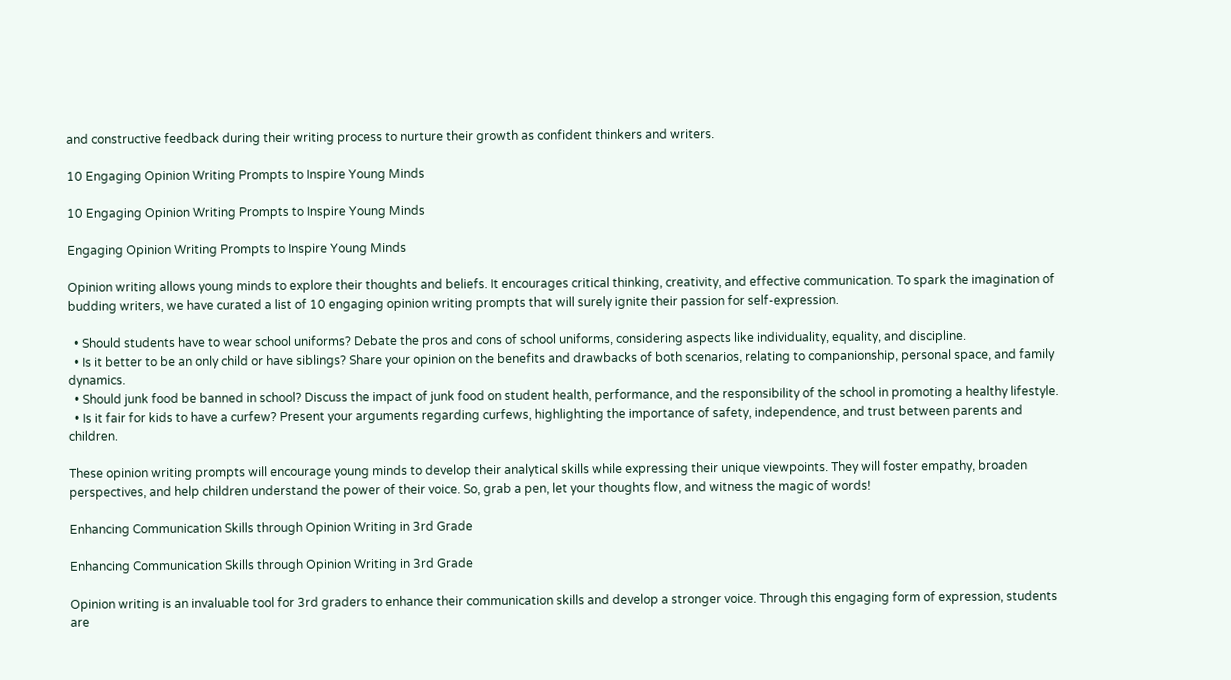and constructive feedback during their writing process to nurture their growth as confident thinkers and writers.

10 Engaging Opinion Writing Prompts to Inspire Young Minds

10 Engaging Opinion Writing Prompts to Inspire Young Minds

Engaging Opinion Writing Prompts to Inspire Young Minds

Opinion writing allows young minds to explore their thoughts and beliefs. It encourages critical thinking, creativity, and effective communication. To spark the imagination of budding writers, we have curated a list of 10 engaging opinion writing prompts that will surely ignite their passion for self-expression.

  • Should students have to wear school uniforms? Debate the pros and cons of school uniforms, considering aspects like individuality, equality, and discipline.
  • Is it better to be an only child or have siblings? Share your opinion on the benefits and drawbacks of both scenarios, relating to companionship, personal space, and family dynamics.
  • Should junk food be banned in school? Discuss the impact of junk food on student health, performance, and the responsibility of the school in promoting a healthy lifestyle.
  • Is it fair for kids to have a curfew? Present your arguments regarding curfews, highlighting the importance of safety, independence, and trust between parents and children.

These opinion writing prompts will encourage young minds to develop their analytical skills while expressing their unique viewpoints. They will foster empathy, broaden perspectives, and help children understand the power of their voice. So, grab a pen, let your thoughts flow, and witness the magic of words!

Enhancing Communication Skills through Opinion Writing in 3rd Grade

Enhancing Communication Skills through Opinion Writing in 3rd Grade

Opinion writing is an invaluable tool for 3rd graders to enhance their communication skills and develop a stronger voice. Through this engaging form of expression, students are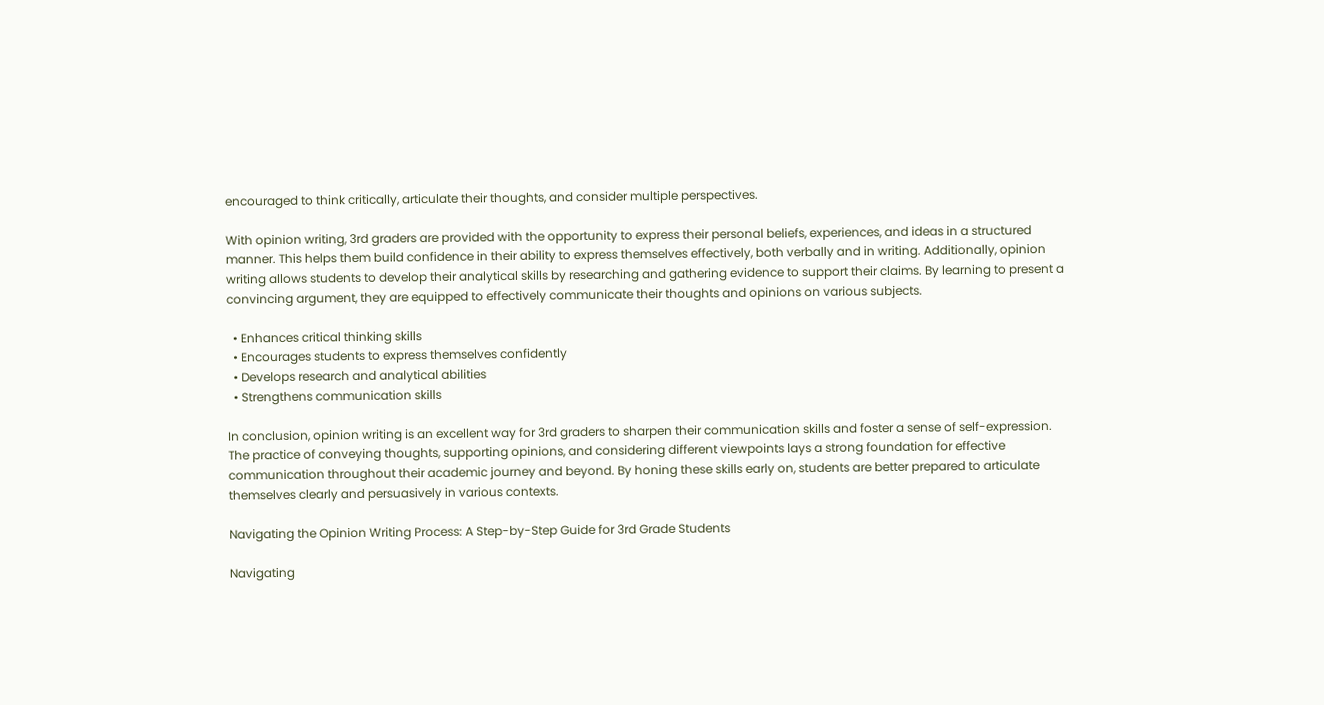encouraged to think critically, articulate their thoughts, and consider multiple perspectives.

With opinion writing, 3rd graders are provided with the opportunity to express their personal beliefs, experiences, and ideas in a structured manner. This helps them build confidence in their ability to express themselves effectively, both verbally and in writing. Additionally, opinion writing allows students to develop their analytical skills by researching and gathering evidence to support their claims. By learning to present a convincing argument, they are equipped to effectively communicate their thoughts and opinions on various subjects.

  • Enhances critical thinking skills
  • Encourages students to express themselves confidently
  • Develops research and analytical abilities
  • Strengthens communication skills

In conclusion, opinion writing is an excellent way for 3rd graders to sharpen their communication skills and foster a sense of self-expression. The practice of conveying thoughts, supporting opinions, and considering different viewpoints lays a strong foundation for effective communication throughout their academic journey and beyond. By honing these skills early on, students are better prepared to articulate themselves clearly and persuasively in various contexts.

Navigating the Opinion Writing Process: A Step-by-Step Guide for 3rd Grade Students

Navigating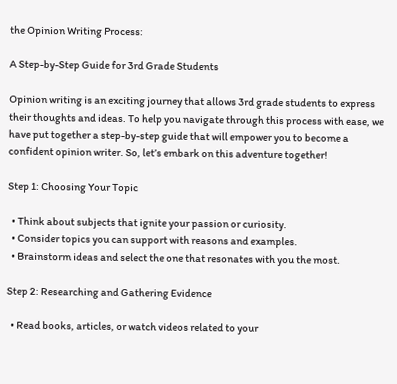the Opinion Writing Process:

A Step-by-Step Guide for 3rd Grade Students

Opinion writing is an exciting journey that allows 3rd grade students to express their thoughts and ideas. To help you navigate through this process with ease, we have put together a step-by-step guide that will empower you to become a confident opinion writer. So, let’s embark on this adventure together!

Step 1: Choosing Your Topic

  • Think about subjects that ignite your passion or curiosity.
  • Consider topics you can support with reasons and examples.
  • Brainstorm ideas and select the one that resonates with you the most.

Step 2: Researching and Gathering Evidence

  • Read books, articles, or watch videos related to your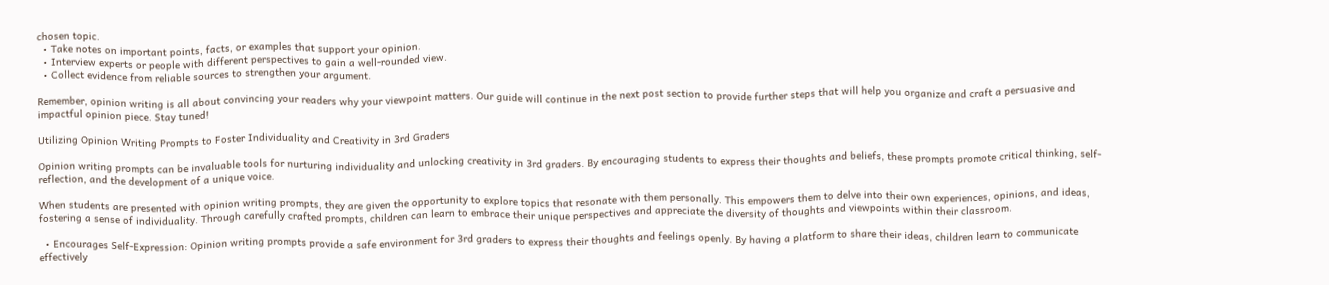chosen topic.
  • Take notes on important points, facts, or examples that support your opinion.
  • Interview experts or people with different perspectives to gain a well-rounded view.
  • Collect evidence from reliable sources to strengthen your argument.

Remember, opinion writing is all about convincing your readers why your viewpoint matters. Our guide will continue in the next post section to provide further steps that will help you organize and craft a persuasive and impactful opinion piece. Stay tuned!

Utilizing Opinion Writing Prompts to Foster Individuality and Creativity in 3rd Graders

Opinion writing prompts can be invaluable tools for nurturing individuality and unlocking creativity in 3rd graders. By encouraging students to express their thoughts and beliefs, these prompts promote critical thinking, self-reflection, and the development of a unique voice.

When students are presented with opinion writing prompts, they are given the opportunity to explore topics that resonate with them personally. This empowers them to delve into their own experiences, opinions, and ideas, fostering a sense of individuality. Through carefully crafted prompts, children can learn to embrace their unique perspectives and appreciate the diversity of thoughts and viewpoints within their classroom.

  • Encourages Self-Expression: Opinion writing prompts provide a safe environment for 3rd graders to express their thoughts and feelings openly. By having a platform to share their ideas, children learn to communicate effectively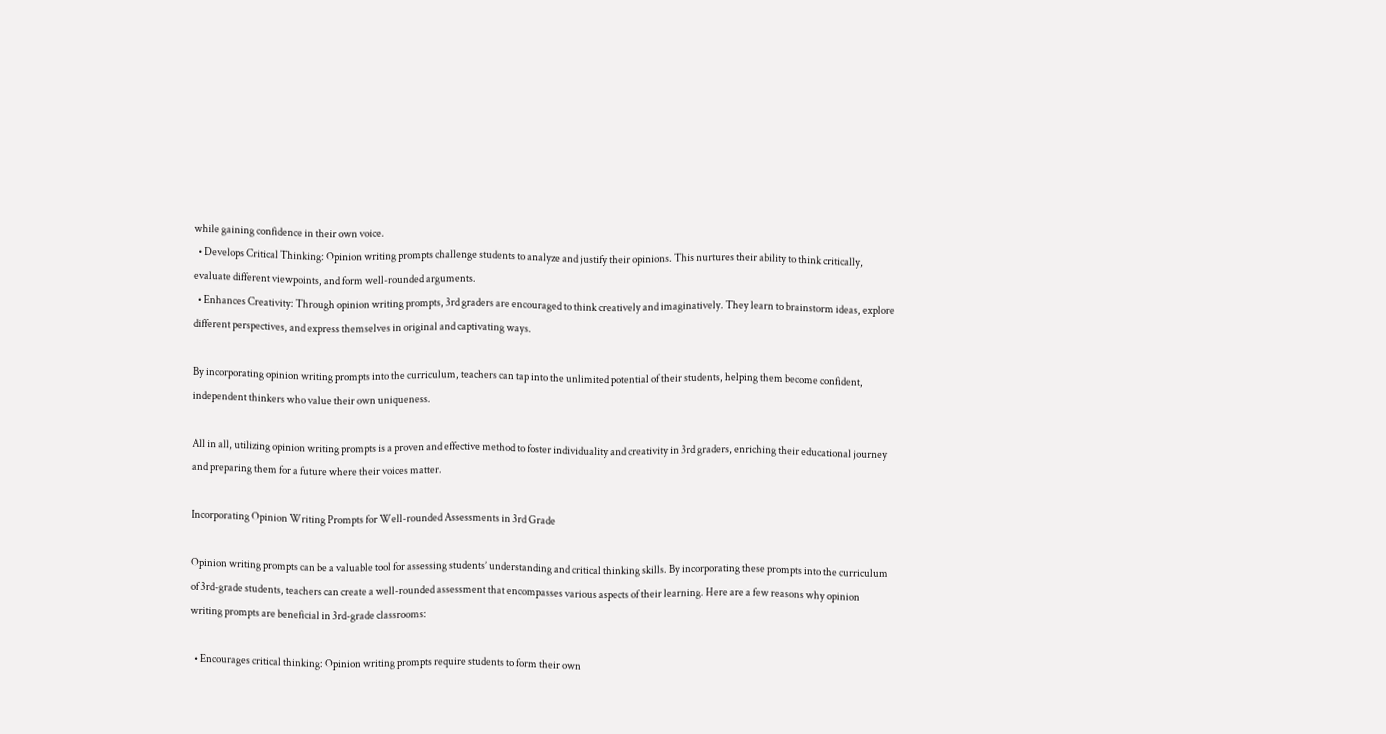while gaining confidence in their own voice.
  • Develops Critical Thinking: Opinion writing prompts challenge students to analyze and justify their opinions. This nurtures their ability to think critically, evaluate different viewpoints, and form well-rounded arguments.
  • Enhances Creativity: Through opinion writing prompts, 3rd graders are encouraged to think creatively and imaginatively. They learn to brainstorm ideas, explore different perspectives, and express themselves in original and captivating ways.

By incorporating opinion writing prompts into the curriculum, teachers can tap into the unlimited potential of their students, helping them become confident, independent thinkers who value their own uniqueness.

All in all, utilizing opinion writing prompts is a proven and effective method to foster individuality and creativity in 3rd graders, enriching their educational journey and preparing them for a future where their voices matter.

Incorporating Opinion Writing Prompts for Well-rounded Assessments in 3rd Grade

Opinion writing prompts can be a valuable tool for assessing students’ understanding and critical thinking skills. By incorporating these prompts into the curriculum of 3rd-grade students, teachers can create a well-rounded assessment that encompasses various aspects of their learning. Here are a few reasons why opinion writing prompts are beneficial in 3rd-grade classrooms:

  • Encourages critical thinking: Opinion writing prompts require students to form their own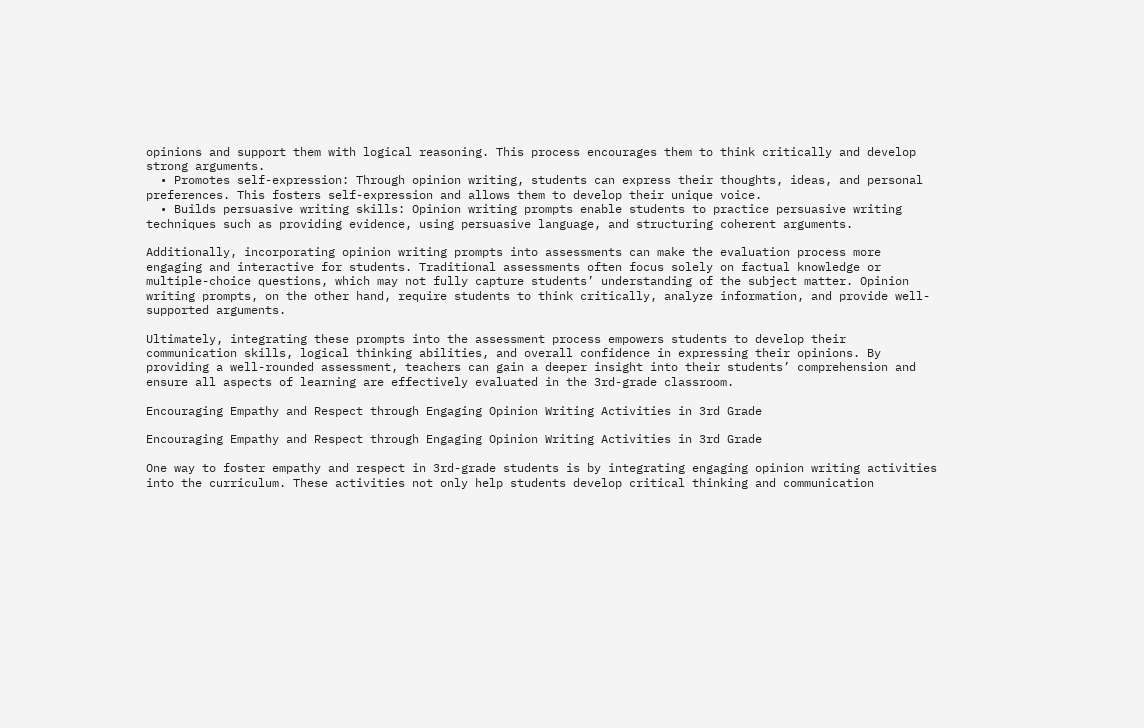opinions and support them with logical reasoning. This process encourages them to think critically and develop strong arguments.
  • Promotes self-expression: Through opinion writing, students can express their thoughts, ideas, and personal preferences. This fosters self-expression and allows them to develop their unique voice.
  • Builds persuasive writing skills: Opinion writing prompts enable students to practice persuasive writing techniques such as providing evidence, using persuasive language, and structuring coherent arguments.

Additionally, incorporating opinion writing prompts into assessments can make the evaluation process more engaging and interactive for students. Traditional assessments often focus solely on factual knowledge or multiple-choice questions, which may not fully capture students’ understanding of the subject matter. Opinion writing prompts, on the other hand, require students to think critically, analyze information, and provide well-supported arguments.

Ultimately, integrating these prompts into the assessment process empowers students to develop their communication skills, logical thinking abilities, and overall confidence in expressing their opinions. By providing a well-rounded assessment, teachers can gain a deeper insight into their students’ comprehension and ensure all aspects of learning are effectively evaluated in the 3rd-grade classroom.

Encouraging Empathy and Respect through Engaging Opinion Writing Activities in 3rd Grade

Encouraging Empathy and Respect through Engaging Opinion Writing Activities in 3rd Grade

One way to foster empathy and respect in 3rd-grade students is by integrating engaging opinion writing activities into the curriculum. These activities not only help students develop critical thinking and communication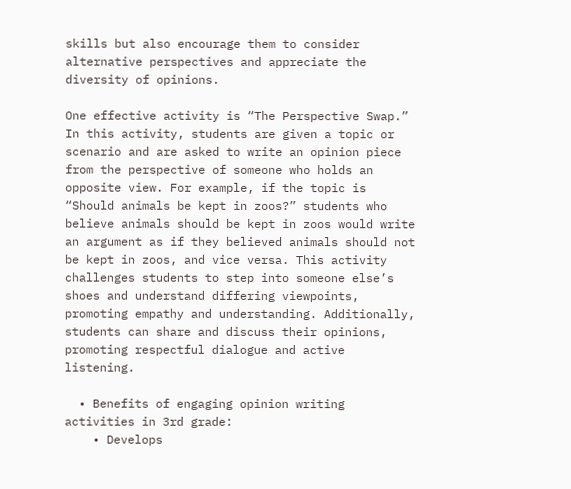skills but also encourage them to consider alternative perspectives and appreciate the diversity of opinions.

One effective activity is “The Perspective Swap.” In this activity, students are given a topic or scenario and are asked to write an opinion piece from the perspective of someone who holds an opposite view. For example, if the topic is “Should animals be kept in zoos?” students who believe animals should be kept in zoos would write an argument as if they believed animals should not be kept in zoos, and vice versa. This activity challenges students to step into someone else’s shoes and understand differing viewpoints, promoting empathy and understanding. Additionally, students can share and discuss their opinions, promoting respectful dialogue and active listening.

  • Benefits of engaging opinion writing activities in 3rd grade:
    • Develops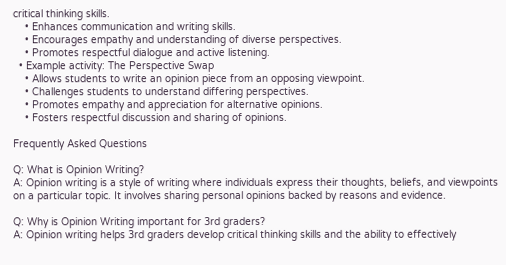critical thinking skills.
    • Enhances communication and writing skills.
    • Encourages empathy and understanding of diverse perspectives.
    • Promotes respectful dialogue and active listening.
  • Example activity: The Perspective Swap
    • Allows students to write an opinion piece from an opposing viewpoint.
    • Challenges students to understand differing perspectives.
    • Promotes empathy and appreciation for alternative opinions.
    • Fosters respectful discussion and sharing of opinions.

Frequently Asked Questions

Q: What is Opinion Writing?
A: Opinion writing is a style of writing where individuals express their thoughts, beliefs, and viewpoints on a particular topic. It involves sharing personal opinions backed by reasons and evidence.

Q: Why is Opinion Writing important for 3rd graders?
A: Opinion writing helps 3rd graders develop critical thinking skills and the ability to effectively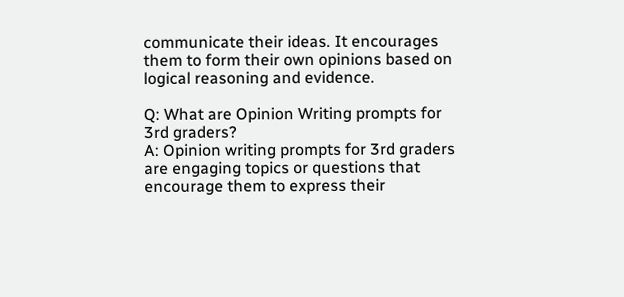communicate their ideas. It encourages them to form their own opinions based on logical reasoning and evidence.

Q: What are Opinion Writing prompts for 3rd graders?
A: Opinion writing prompts for 3rd graders are engaging topics or questions that encourage them to express their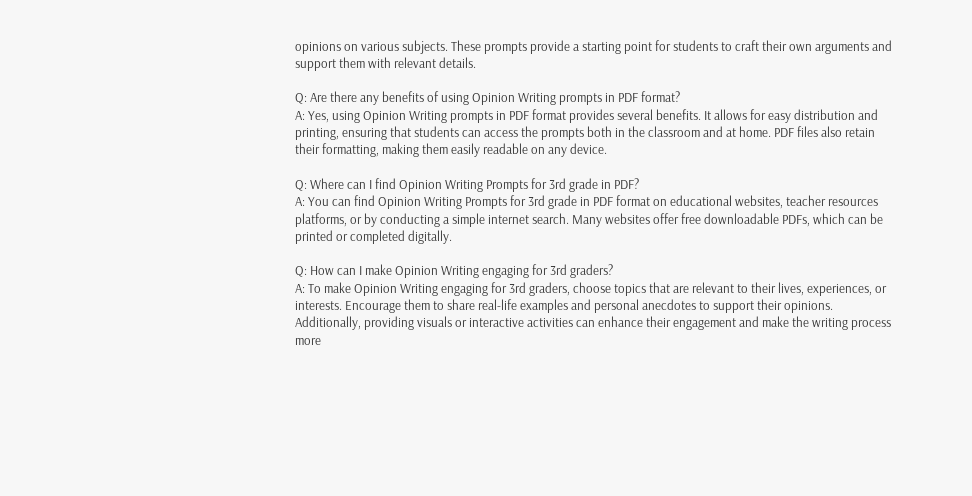opinions on various subjects. These prompts provide a starting point for students to craft their own arguments and support them with relevant details.

Q: Are there any benefits of using Opinion Writing prompts in PDF format?
A: Yes, using Opinion Writing prompts in PDF format provides several benefits. It allows for easy distribution and printing, ensuring that students can access the prompts both in the classroom and at home. PDF files also retain their formatting, making them easily readable on any device.

Q: Where can I find Opinion Writing Prompts for 3rd grade in PDF?
A: You can find Opinion Writing Prompts for 3rd grade in PDF format on educational websites, teacher resources platforms, or by conducting a simple internet search. Many websites offer free downloadable PDFs, which can be printed or completed digitally.

Q: How can I make Opinion Writing engaging for 3rd graders?
A: To make Opinion Writing engaging for 3rd graders, choose topics that are relevant to their lives, experiences, or interests. Encourage them to share real-life examples and personal anecdotes to support their opinions. Additionally, providing visuals or interactive activities can enhance their engagement and make the writing process more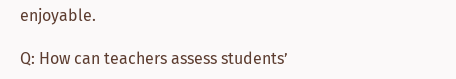enjoyable.

Q: How can teachers assess students’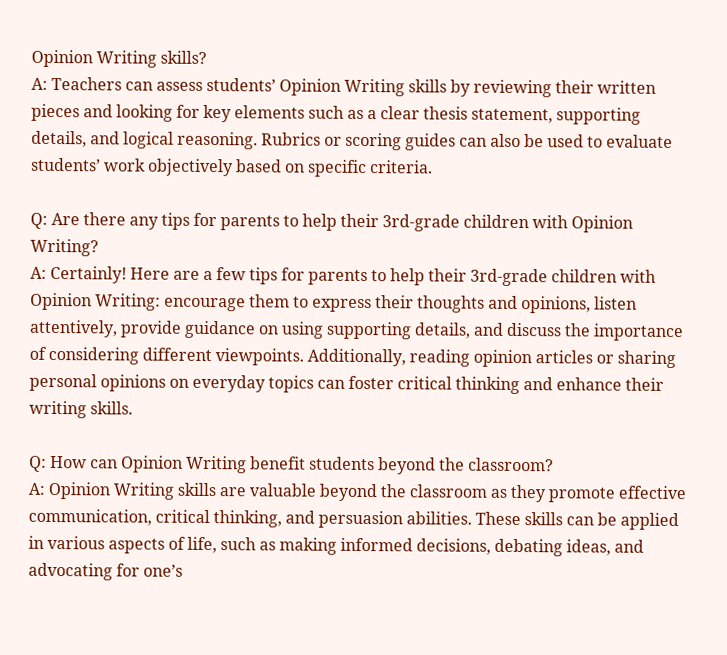Opinion Writing skills?
A: Teachers can assess students’ Opinion Writing skills by reviewing their written pieces and looking for key elements such as a clear thesis statement, supporting details, and logical reasoning. Rubrics or scoring guides can also be used to evaluate students’ work objectively based on specific criteria.

Q: Are there any tips for parents to help their 3rd-grade children with Opinion Writing?
A: Certainly! Here are a few tips for parents to help their 3rd-grade children with Opinion Writing: encourage them to express their thoughts and opinions, listen attentively, provide guidance on using supporting details, and discuss the importance of considering different viewpoints. Additionally, reading opinion articles or sharing personal opinions on everyday topics can foster critical thinking and enhance their writing skills.

Q: How can Opinion Writing benefit students beyond the classroom?
A: Opinion Writing skills are valuable beyond the classroom as they promote effective communication, critical thinking, and persuasion abilities. These skills can be applied in various aspects of life, such as making informed decisions, debating ideas, and advocating for one’s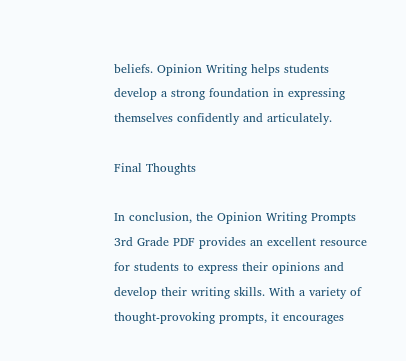beliefs. Opinion Writing helps students develop a strong foundation in expressing themselves confidently and articulately.

Final Thoughts

In conclusion, the Opinion Writing Prompts 3rd Grade PDF provides an excellent resource for students to express their opinions and develop their writing skills. With a variety of thought-provoking prompts, it encourages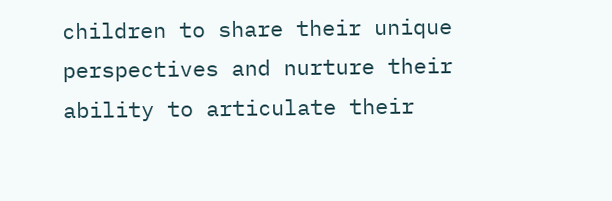children to share their unique perspectives and nurture their ability to articulate their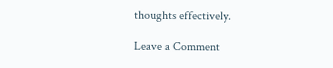thoughts effectively.

Leave a Comment